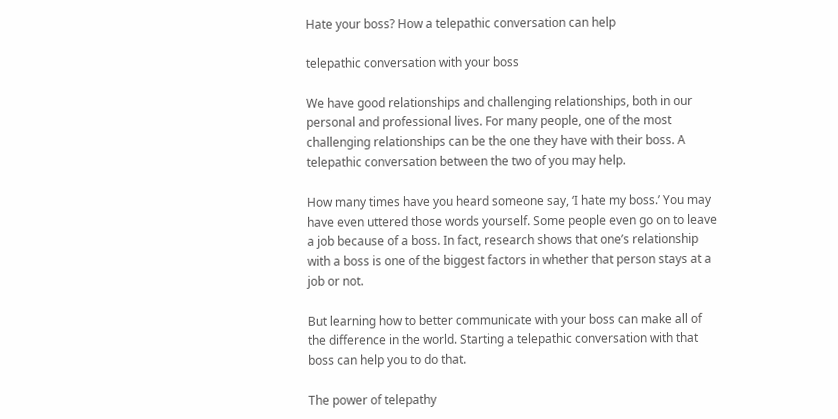Hate your boss? How a telepathic conversation can help

telepathic conversation with your boss

We have good relationships and challenging relationships, both in our personal and professional lives. For many people, one of the most challenging relationships can be the one they have with their boss. A telepathic conversation between the two of you may help.

How many times have you heard someone say, ‘I hate my boss.’ You may have even uttered those words yourself. Some people even go on to leave a job because of a boss. In fact, research shows that one’s relationship with a boss is one of the biggest factors in whether that person stays at a job or not.

But learning how to better communicate with your boss can make all of the difference in the world. Starting a telepathic conversation with that boss can help you to do that.

The power of telepathy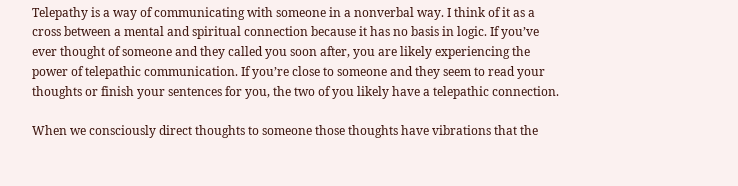Telepathy is a way of communicating with someone in a nonverbal way. I think of it as a cross between a mental and spiritual connection because it has no basis in logic. If you’ve ever thought of someone and they called you soon after, you are likely experiencing the power of telepathic communication. If you’re close to someone and they seem to read your thoughts or finish your sentences for you, the two of you likely have a telepathic connection.

When we consciously direct thoughts to someone those thoughts have vibrations that the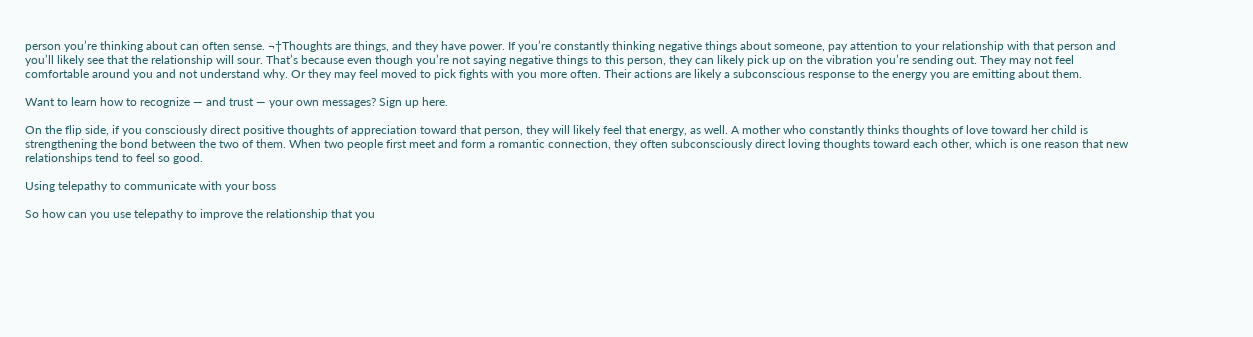person you’re thinking about can often sense. ¬†Thoughts are things, and they have power. If you’re constantly thinking negative things about someone, pay attention to your relationship with that person and you’ll likely see that the relationship will sour. That’s because even though you’re not saying negative things to this person, they can likely pick up on the vibration you’re sending out. They may not feel comfortable around you and not understand why. Or they may feel moved to pick fights with you more often. Their actions are likely a subconscious response to the energy you are emitting about them.

Want to learn how to recognize — and trust — your own messages? Sign up here.

On the flip side, if you consciously direct positive thoughts of appreciation toward that person, they will likely feel that energy, as well. A mother who constantly thinks thoughts of love toward her child is strengthening the bond between the two of them. When two people first meet and form a romantic connection, they often subconsciously direct loving thoughts toward each other, which is one reason that new relationships tend to feel so good.

Using telepathy to communicate with your boss

So how can you use telepathy to improve the relationship that you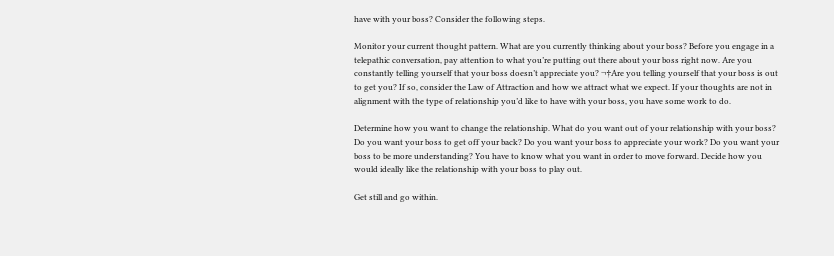have with your boss? Consider the following steps.

Monitor your current thought pattern. What are you currently thinking about your boss? Before you engage in a telepathic conversation, pay attention to what you’re putting out there about your boss right now. Are you constantly telling yourself that your boss doesn’t appreciate you? ¬†Are you telling yourself that your boss is out to get you? If so, consider the Law of Attraction and how we attract what we expect. If your thoughts are not in alignment with the type of relationship you’d like to have with your boss, you have some work to do.

Determine how you want to change the relationship. What do you want out of your relationship with your boss? Do you want your boss to get off your back? Do you want your boss to appreciate your work? Do you want your boss to be more understanding? You have to know what you want in order to move forward. Decide how you would ideally like the relationship with your boss to play out.

Get still and go within.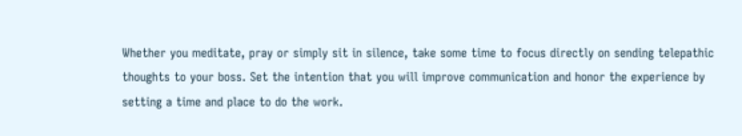Whether you meditate, pray or simply sit in silence, take some time to focus directly on sending telepathic thoughts to your boss. Set the intention that you will improve communication and honor the experience by setting a time and place to do the work.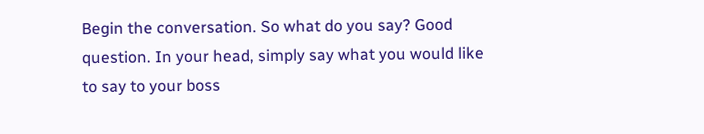Begin the conversation. So what do you say? Good question. In your head, simply say what you would like to say to your boss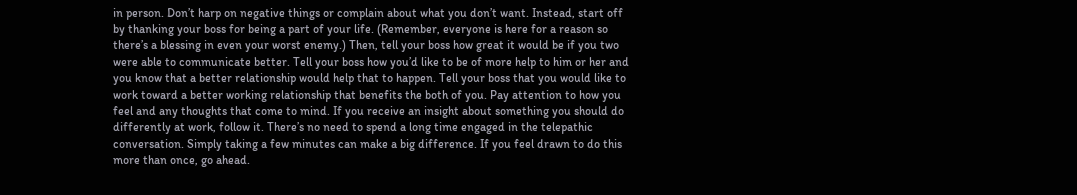in person. Don’t harp on negative things or complain about what you don’t want. Instead, start off by thanking your boss for being a part of your life. (Remember, everyone is here for a reason so there’s a blessing in even your worst enemy.) Then, tell your boss how great it would be if you two were able to communicate better. Tell your boss how you’d like to be of more help to him or her and you know that a better relationship would help that to happen. Tell your boss that you would like to work toward a better working relationship that benefits the both of you. Pay attention to how you feel and any thoughts that come to mind. If you receive an insight about something you should do differently at work, follow it. There’s no need to spend a long time engaged in the telepathic conversation. Simply taking a few minutes can make a big difference. If you feel drawn to do this more than once, go ahead.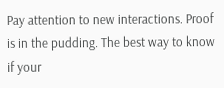Pay attention to new interactions. Proof is in the pudding. The best way to know if your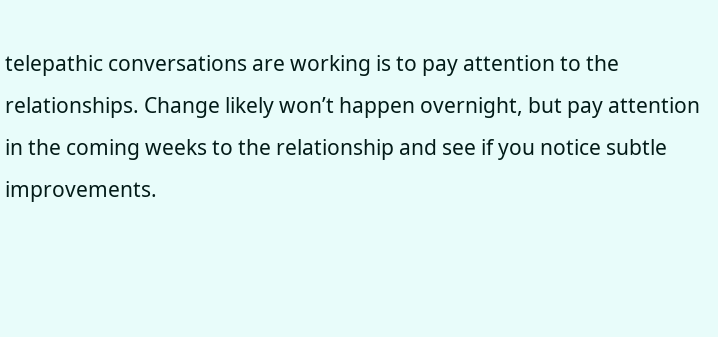telepathic conversations are working is to pay attention to the relationships. Change likely won’t happen overnight, but pay attention in the coming weeks to the relationship and see if you notice subtle improvements.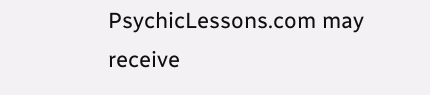PsychicLessons.com may receive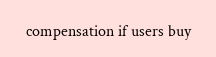compensation if users buy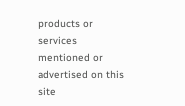products or services mentioned or advertised on this site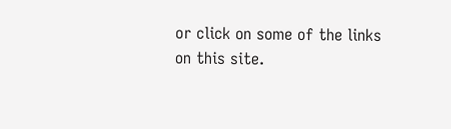or click on some of the links on this site.